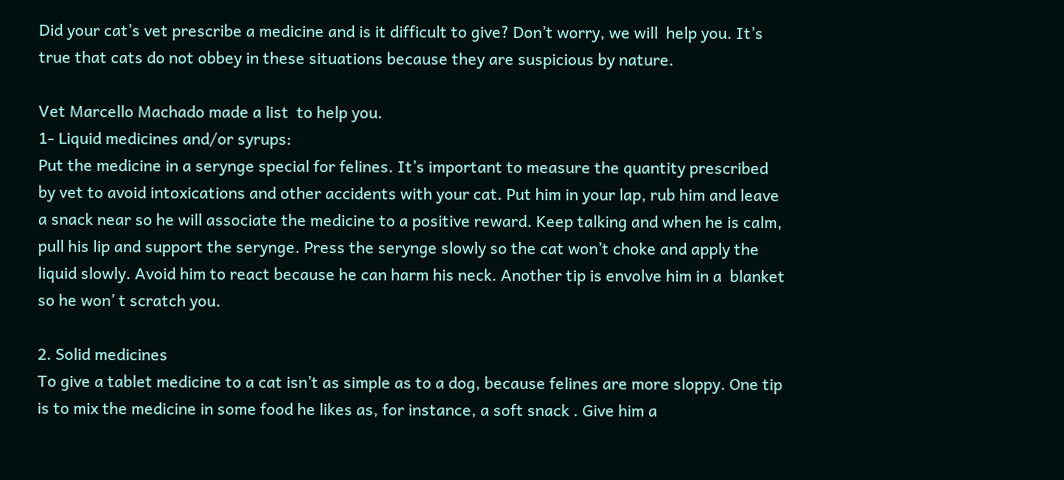Did your cat’s vet prescribe a medicine and is it difficult to give? Don’t worry, we will  help you. It’s true that cats do not obbey in these situations because they are suspicious by nature.

Vet Marcello Machado made a list  to help you.
1- Liquid medicines and/or syrups:
Put the medicine in a serynge special for felines. It’s important to measure the quantity prescribed by vet to avoid intoxications and other accidents with your cat. Put him in your lap, rub him and leave a snack near so he will associate the medicine to a positive reward. Keep talking and when he is calm, pull his lip and support the serynge. Press the serynge slowly so the cat won’t choke and apply the liquid slowly. Avoid him to react because he can harm his neck. Another tip is envolve him in a  blanket so he won’ t scratch you.

2. Solid medicines
To give a tablet medicine to a cat isn’t as simple as to a dog, because felines are more sloppy. One tip is to mix the medicine in some food he likes as, for instance, a soft snack . Give him a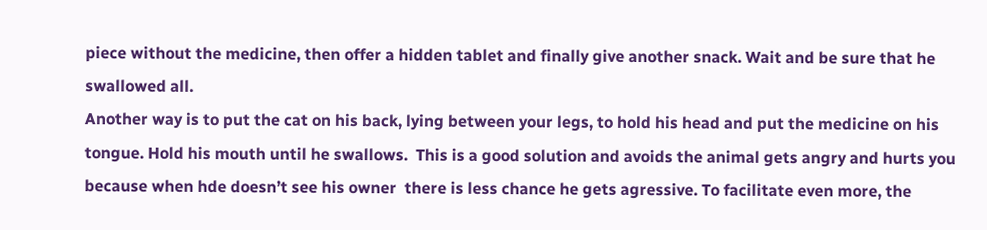piece without the medicine, then offer a hidden tablet and finally give another snack. Wait and be sure that he swallowed all.
Another way is to put the cat on his back, lying between your legs, to hold his head and put the medicine on his tongue. Hold his mouth until he swallows.  This is a good solution and avoids the animal gets angry and hurts you because when hde doesn’t see his owner  there is less chance he gets agressive. To facilitate even more, the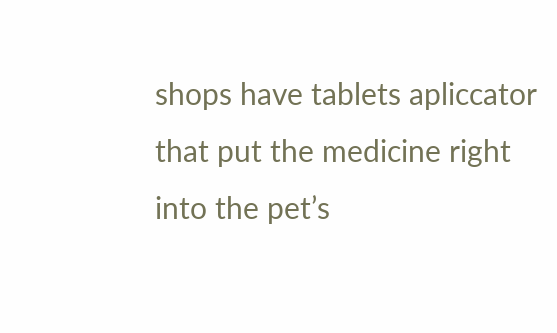shops have tablets apliccator that put the medicine right into the pet’s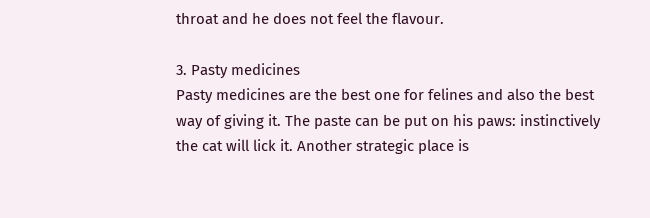throat and he does not feel the flavour.

3. Pasty medicines
Pasty medicines are the best one for felines and also the best way of giving it. The paste can be put on his paws: instinctively the cat will lick it. Another strategic place is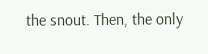the snout. Then, the only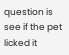question is see if the pet licked it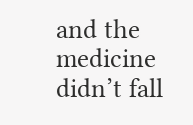and the medicine didn’t fall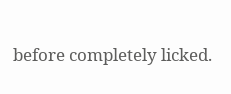before completely licked.